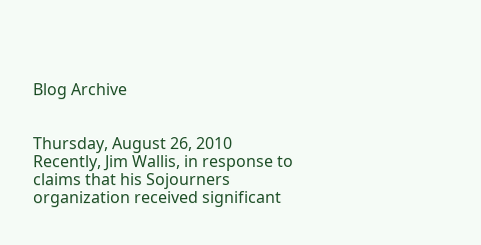Blog Archive


Thursday, August 26, 2010
Recently, Jim Wallis, in response to claims that his Sojourners organization received significant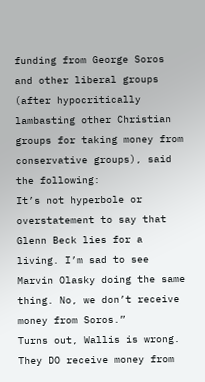funding from George Soros and other liberal groups (after hypocritically lambasting other Christian groups for taking money from conservative groups), said the following:
It’s not hyperbole or overstatement to say that Glenn Beck lies for a living. I’m sad to see Marvin Olasky doing the same thing. No, we don’t receive money from Soros.”
Turns out, Wallis is wrong. They DO receive money from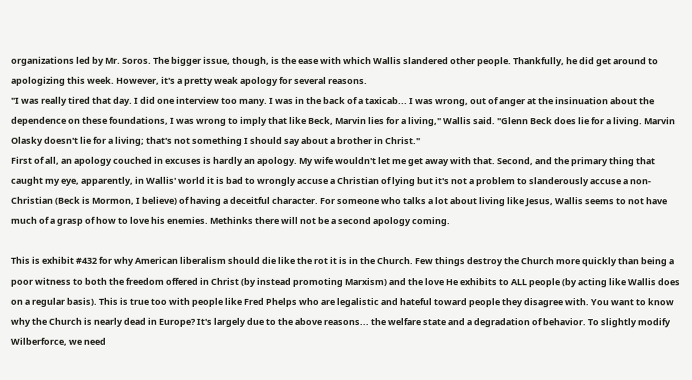organizations led by Mr. Soros. The bigger issue, though, is the ease with which Wallis slandered other people. Thankfully, he did get around to apologizing this week. However, it's a pretty weak apology for several reasons.
"I was really tired that day. I did one interview too many. I was in the back of a taxicab... I was wrong, out of anger at the insinuation about the dependence on these foundations, I was wrong to imply that like Beck, Marvin lies for a living," Wallis said. "Glenn Beck does lie for a living. Marvin Olasky doesn't lie for a living; that's not something I should say about a brother in Christ."
First of all, an apology couched in excuses is hardly an apology. My wife wouldn't let me get away with that. Second, and the primary thing that caught my eye, apparently, in Wallis' world it is bad to wrongly accuse a Christian of lying but it's not a problem to slanderously accuse a non-Christian (Beck is Mormon, I believe) of having a deceitful character. For someone who talks a lot about living like Jesus, Wallis seems to not have much of a grasp of how to love his enemies. Methinks there will not be a second apology coming.

This is exhibit #432 for why American liberalism should die like the rot it is in the Church. Few things destroy the Church more quickly than being a poor witness to both the freedom offered in Christ (by instead promoting Marxism) and the love He exhibits to ALL people (by acting like Wallis does on a regular basis). This is true too with people like Fred Phelps who are legalistic and hateful toward people they disagree with. You want to know why the Church is nearly dead in Europe? It's largely due to the above reasons... the welfare state and a degradation of behavior. To slightly modify Wilberforce, we need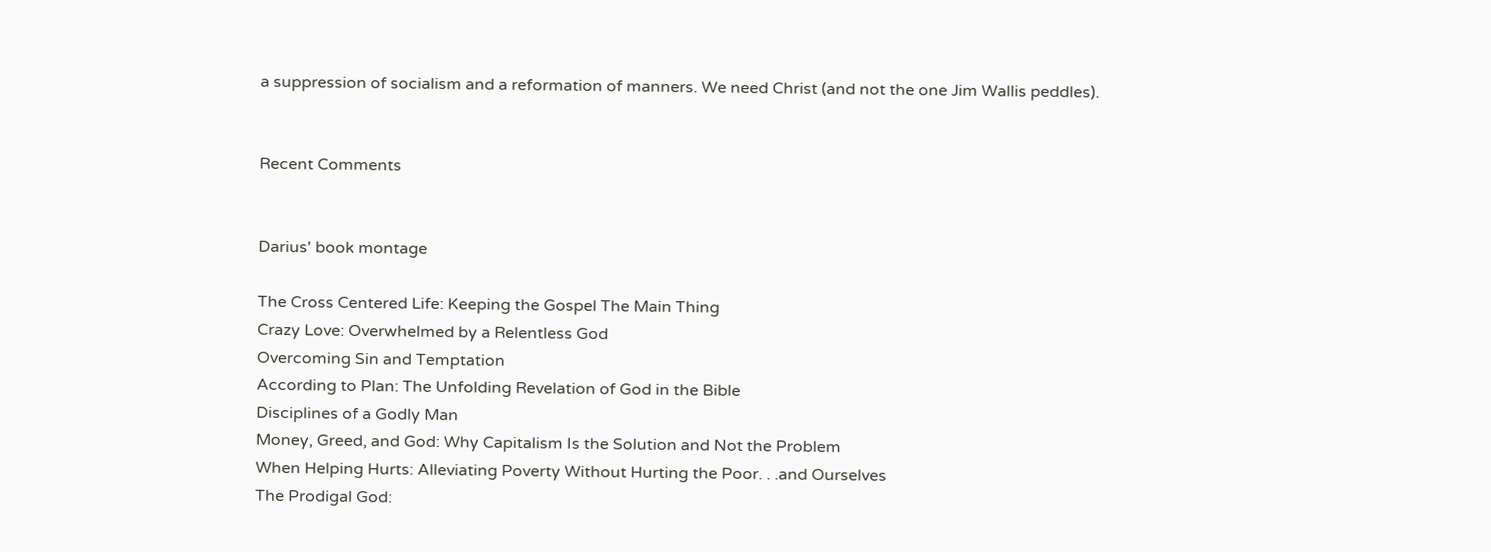a suppression of socialism and a reformation of manners. We need Christ (and not the one Jim Wallis peddles).


Recent Comments


Darius' book montage

The Cross Centered Life: Keeping the Gospel The Main Thing
Crazy Love: Overwhelmed by a Relentless God
Overcoming Sin and Temptation
According to Plan: The Unfolding Revelation of God in the Bible
Disciplines of a Godly Man
Money, Greed, and God: Why Capitalism Is the Solution and Not the Problem
When Helping Hurts: Alleviating Poverty Without Hurting the Poor. . .and Ourselves
The Prodigal God: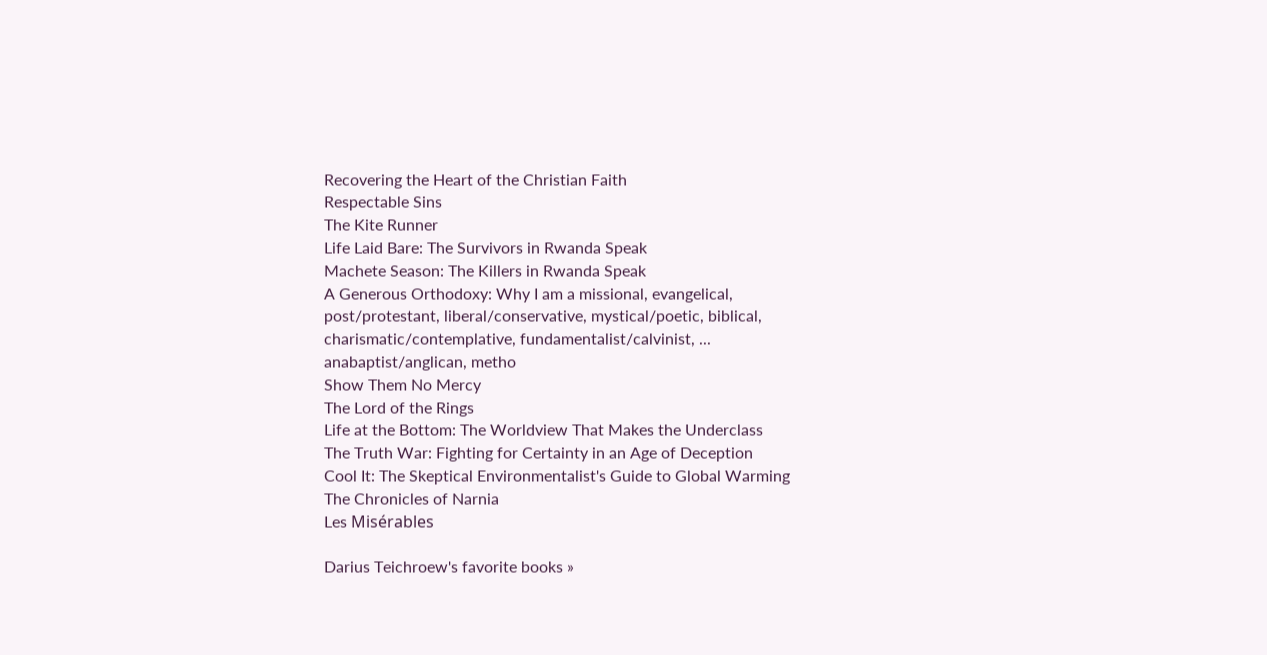Recovering the Heart of the Christian Faith
Respectable Sins
The Kite Runner
Life Laid Bare: The Survivors in Rwanda Speak
Machete Season: The Killers in Rwanda Speak
A Generous Orthodoxy: Why I am a missional, evangelical, post/protestant, liberal/conservative, mystical/poetic, biblical, charismatic/contemplative, fundamentalist/calvinist, ... anabaptist/anglican, metho
Show Them No Mercy
The Lord of the Rings
Life at the Bottom: The Worldview That Makes the Underclass
The Truth War: Fighting for Certainty in an Age of Deception
Cool It: The Skeptical Environmentalist's Guide to Global Warming
The Chronicles of Narnia
Les Misérables

Darius Teichroew's favorite books »